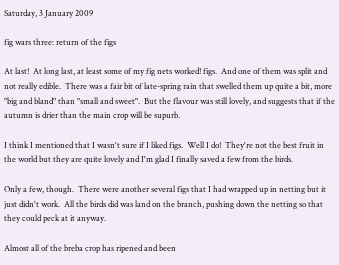Saturday, 3 January 2009

fig wars three: return of the figs

At last!  At long last, at least some of my fig nets worked! figs.  And one of them was split and not really edible.  There was a fair bit of late-spring rain that swelled them up quite a bit, more "big and bland" than "small and sweet".  But the flavour was still lovely, and suggests that if the autumn is drier than the main crop will be supurb.

I think I mentioned that I wasn't sure if I liked figs.  Well I do!  They're not the best fruit in the world but they are quite lovely and I'm glad I finally saved a few from the birds.

Only a few, though.  There were another several figs that I had wrapped up in netting but it just didn't work.  All the birds did was land on the branch, pushing down the netting so that they could peck at it anyway.

Almost all of the breba crop has ripened and been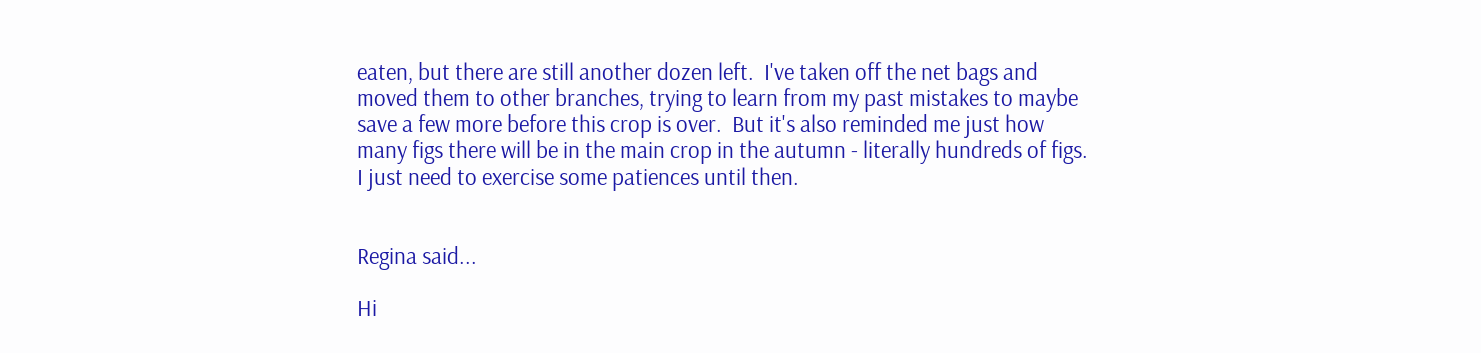eaten, but there are still another dozen left.  I've taken off the net bags and moved them to other branches, trying to learn from my past mistakes to maybe save a few more before this crop is over.  But it's also reminded me just how many figs there will be in the main crop in the autumn - literally hundreds of figs.  I just need to exercise some patiences until then.


Regina said...

Hi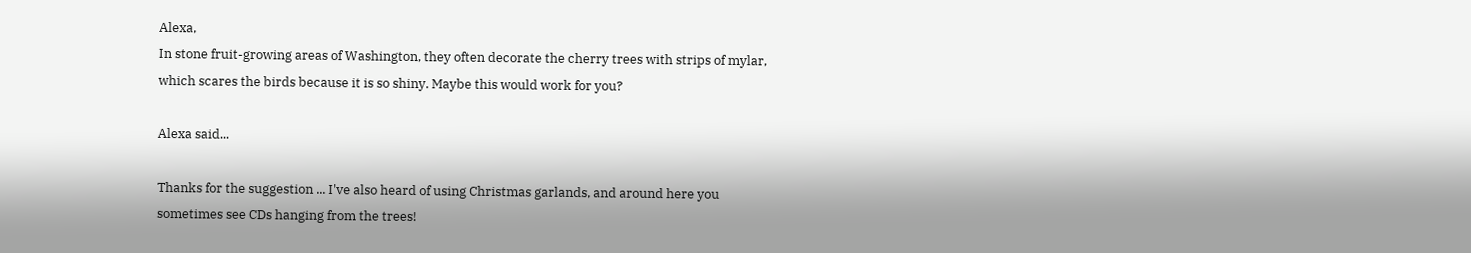Alexa,
In stone fruit-growing areas of Washington, they often decorate the cherry trees with strips of mylar, which scares the birds because it is so shiny. Maybe this would work for you?

Alexa said...

Thanks for the suggestion ... I've also heard of using Christmas garlands, and around here you sometimes see CDs hanging from the trees!